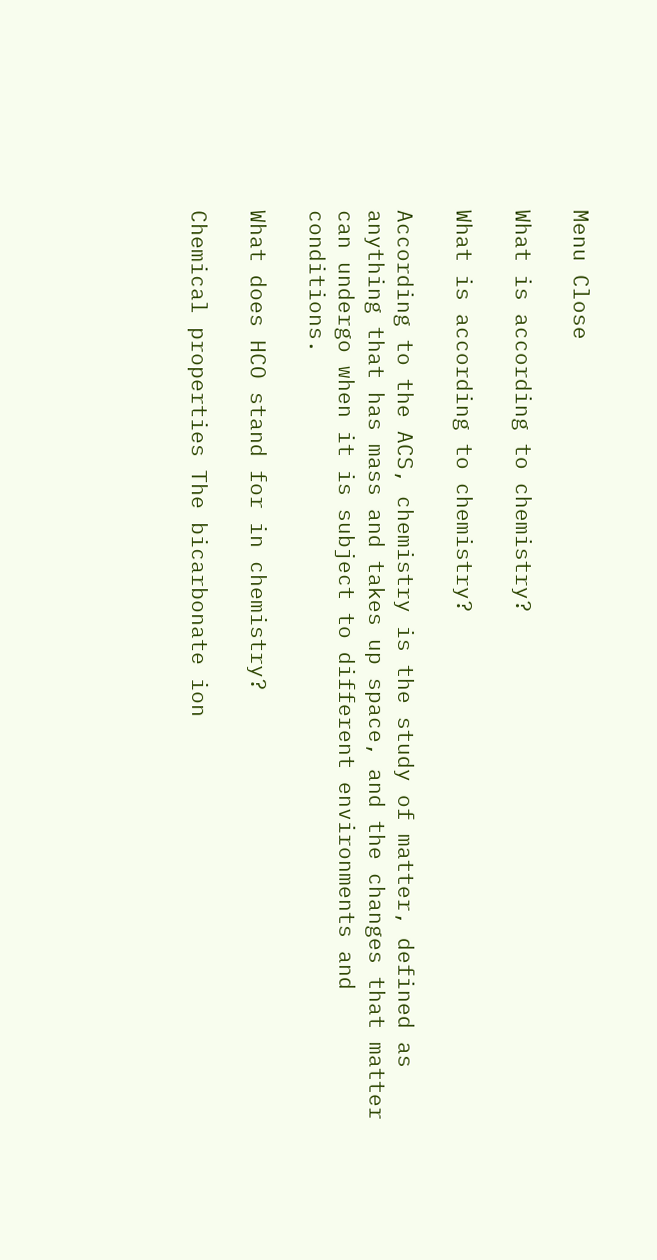Menu Close

What is according to chemistry?

What is according to chemistry?

According to the ACS, chemistry is the study of matter, defined as anything that has mass and takes up space, and the changes that matter can undergo when it is subject to different environments and conditions.

What does HCO stand for in chemistry?

Chemical properties The bicarbonate ion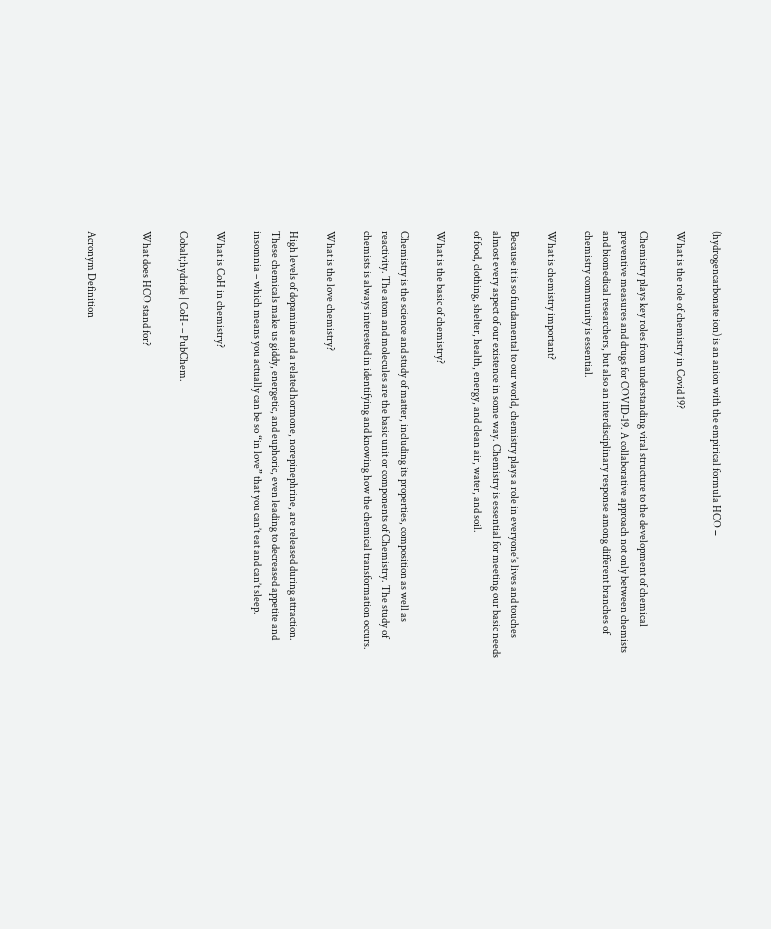(hydrogencarbonate ion) is an anion with the empirical formula HCO −

What is the role of chemistry in Covid 19?

Chemistry plays key roles from understanding viral structure to the development of chemical preventive measures and drugs for COVID‐19. A collaborative approach not only between chemists and biomedical researchers, but also an interdisciplinary response among different branches of chemistry community is essential.

What is chemistry important?

Because it is so fundamental to our world, chemistry plays a role in everyone’s lives and touches almost every aspect of our existence in some way. Chemistry is essential for meeting our basic needs of food, clothing, shelter, health, energy, and clean air, water, and soil.

What is the basic of chemistry?

Chemistry is the science and study of matter, including its properties, composition as well as reactivity. The atom and molecules are the basic unit or components of Chemistry. The study of chemists is always interested in identifying and knowing how the chemical transformation occurs.

What is the love chemistry?

High levels of dopamine and a related hormone, norepinephrine, are released during attraction. These chemicals make us giddy, energetic, and euphoric, even leading to decreased appetite and insomnia – which means you actually can be so “in love” that you can’t eat and can’t sleep.

What is CoH in chemistry?

Cobalt;hydride | CoH- – PubChem.

What does HCO stand for?


Acronym Definition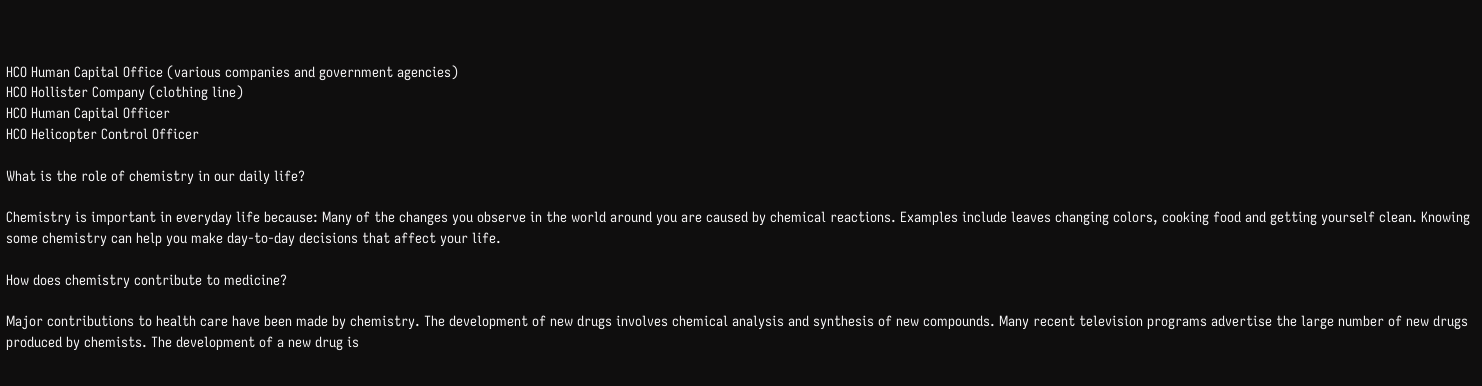HCO Human Capital Office (various companies and government agencies)
HCO Hollister Company (clothing line)
HCO Human Capital Officer
HCO Helicopter Control Officer

What is the role of chemistry in our daily life?

Chemistry is important in everyday life because: Many of the changes you observe in the world around you are caused by chemical reactions. Examples include leaves changing colors, cooking food and getting yourself clean. Knowing some chemistry can help you make day-to-day decisions that affect your life.

How does chemistry contribute to medicine?

Major contributions to health care have been made by chemistry. The development of new drugs involves chemical analysis and synthesis of new compounds. Many recent television programs advertise the large number of new drugs produced by chemists. The development of a new drug is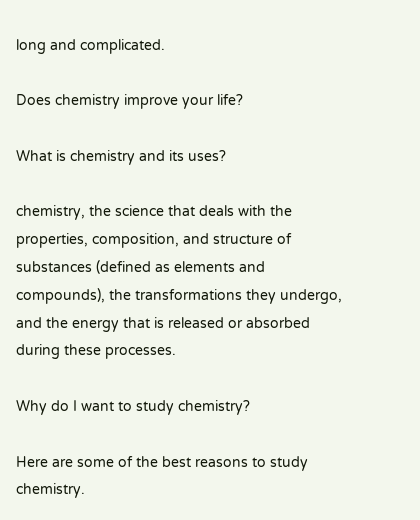long and complicated.

Does chemistry improve your life?

What is chemistry and its uses?

chemistry, the science that deals with the properties, composition, and structure of substances (defined as elements and compounds), the transformations they undergo, and the energy that is released or absorbed during these processes.

Why do I want to study chemistry?

Here are some of the best reasons to study chemistry.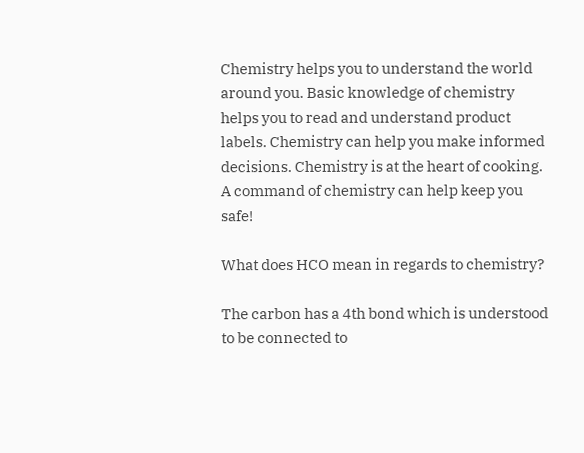Chemistry helps you to understand the world around you. Basic knowledge of chemistry helps you to read and understand product labels. Chemistry can help you make informed decisions. Chemistry is at the heart of cooking. A command of chemistry can help keep you safe!

What does HCO mean in regards to chemistry?

The carbon has a 4th bond which is understood to be connected to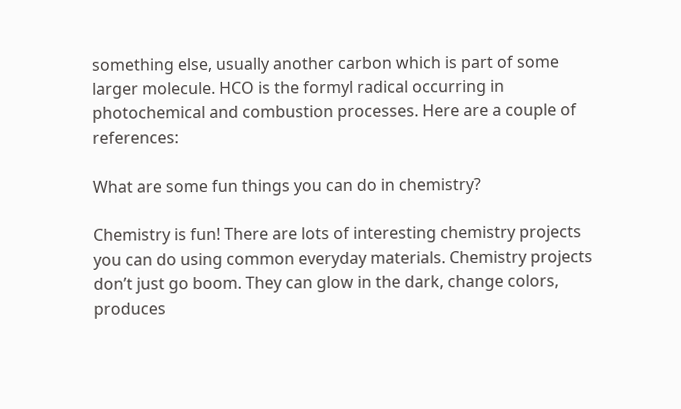something else, usually another carbon which is part of some larger molecule. HCO is the formyl radical occurring in photochemical and combustion processes. Here are a couple of references:

What are some fun things you can do in chemistry?

Chemistry is fun! There are lots of interesting chemistry projects you can do using common everyday materials. Chemistry projects don’t just go boom. They can glow in the dark, change colors, produces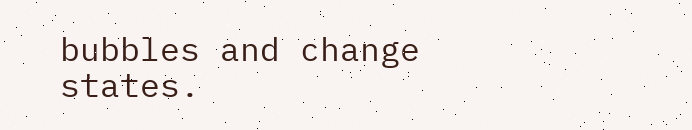bubbles and change states.